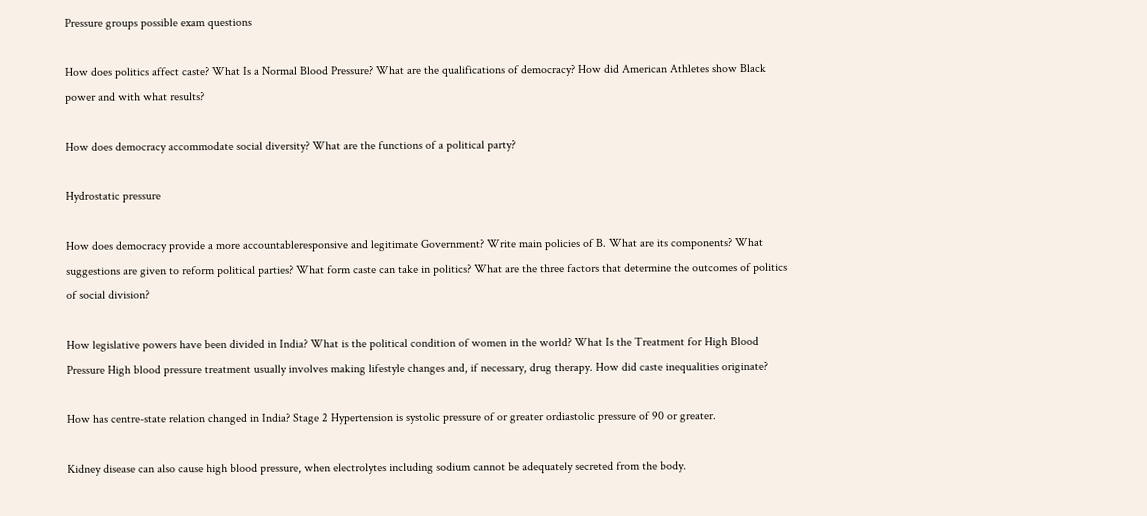Pressure groups possible exam questions

How does politics affect caste? What Is a Normal Blood Pressure? What are the qualifications of democracy? How did American Athletes show Black power and with what results?

How does democracy accommodate social diversity? What are the functions of a political party?

Hydrostatic pressure

How does democracy provide a more accountableresponsive and legitimate Government? Write main policies of B. What are its components? What suggestions are given to reform political parties? What form caste can take in politics? What are the three factors that determine the outcomes of politics of social division?

How legislative powers have been divided in India? What is the political condition of women in the world? What Is the Treatment for High Blood Pressure High blood pressure treatment usually involves making lifestyle changes and, if necessary, drug therapy. How did caste inequalities originate?

How has centre-state relation changed in India? Stage 2 Hypertension is systolic pressure of or greater ordiastolic pressure of 90 or greater.

Kidney disease can also cause high blood pressure, when electrolytes including sodium cannot be adequately secreted from the body.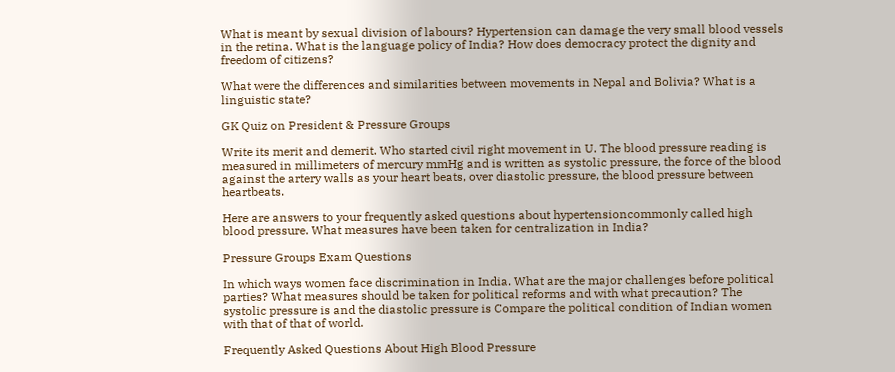What is meant by sexual division of labours? Hypertension can damage the very small blood vessels in the retina. What is the language policy of India? How does democracy protect the dignity and freedom of citizens?

What were the differences and similarities between movements in Nepal and Bolivia? What is a linguistic state?

GK Quiz on President & Pressure Groups

Write its merit and demerit. Who started civil right movement in U. The blood pressure reading is measured in millimeters of mercury mmHg and is written as systolic pressure, the force of the blood against the artery walls as your heart beats, over diastolic pressure, the blood pressure between heartbeats.

Here are answers to your frequently asked questions about hypertensioncommonly called high blood pressure. What measures have been taken for centralization in India?

Pressure Groups Exam Questions

In which ways women face discrimination in India. What are the major challenges before political parties? What measures should be taken for political reforms and with what precaution? The systolic pressure is and the diastolic pressure is Compare the political condition of Indian women with that of that of world.

Frequently Asked Questions About High Blood Pressure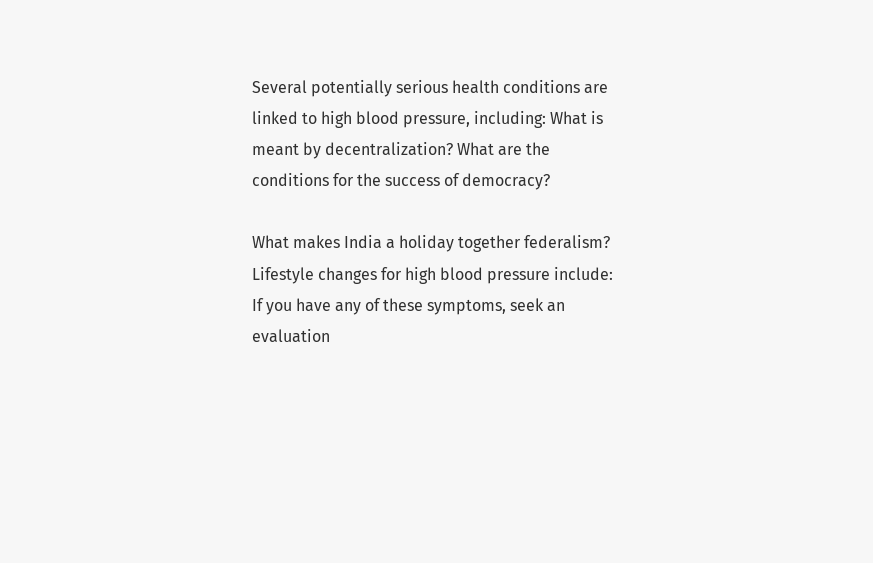Several potentially serious health conditions are linked to high blood pressure, including: What is meant by decentralization? What are the conditions for the success of democracy?

What makes India a holiday together federalism? Lifestyle changes for high blood pressure include: If you have any of these symptoms, seek an evaluation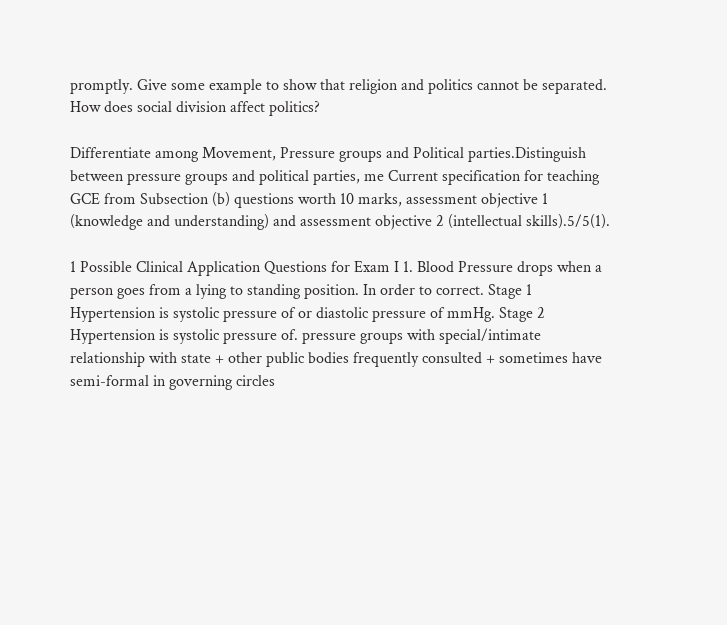promptly. Give some example to show that religion and politics cannot be separated. How does social division affect politics?

Differentiate among Movement, Pressure groups and Political parties.Distinguish between pressure groups and political parties, me Current specification for teaching GCE from Subsection (b) questions worth 10 marks, assessment objective 1 (knowledge and understanding) and assessment objective 2 (intellectual skills).5/5(1).

1 Possible Clinical Application Questions for Exam I 1. Blood Pressure drops when a person goes from a lying to standing position. In order to correct. Stage 1 Hypertension is systolic pressure of or diastolic pressure of mmHg. Stage 2 Hypertension is systolic pressure of. pressure groups with special/intimate relationship with state + other public bodies frequently consulted + sometimes have semi-formal in governing circles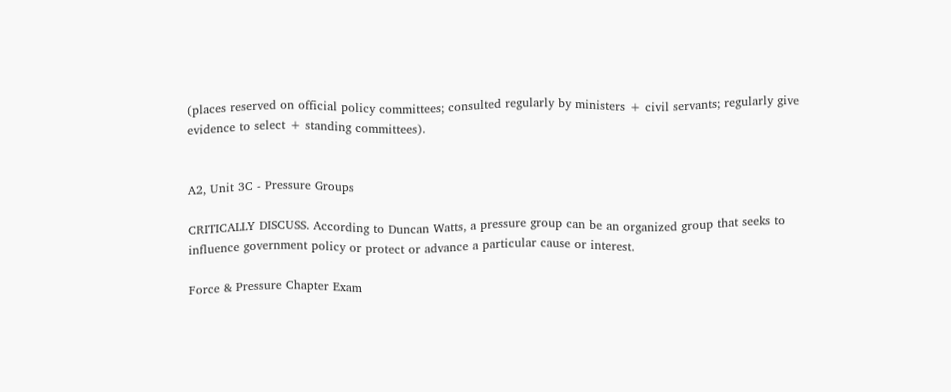(places reserved on official policy committees; consulted regularly by ministers + civil servants; regularly give evidence to select + standing committees).


A2, Unit 3C - Pressure Groups

CRITICALLY DISCUSS. According to Duncan Watts, a pressure group can be an organized group that seeks to influence government policy or protect or advance a particular cause or interest.

Force & Pressure Chapter Exam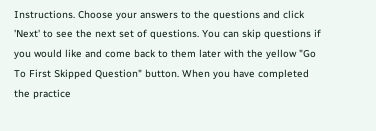Instructions. Choose your answers to the questions and click 'Next' to see the next set of questions. You can skip questions if you would like and come back to them later with the yellow "Go To First Skipped Question" button. When you have completed the practice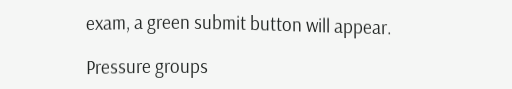exam, a green submit button will appear.

Pressure groups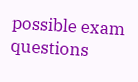possible exam questions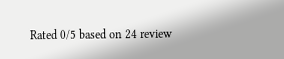Rated 0/5 based on 24 review